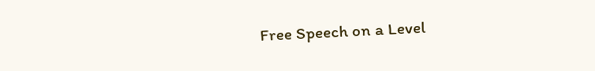Free Speech on a Level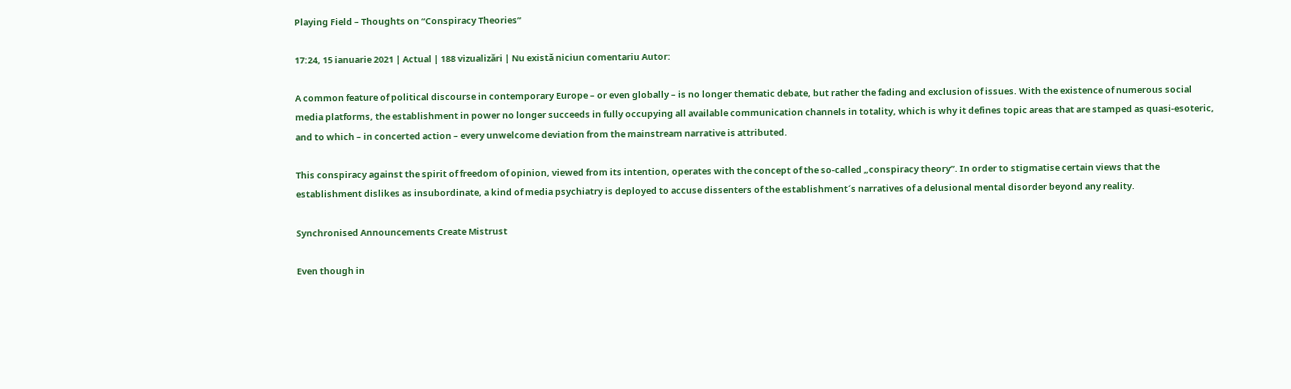Playing Field – Thoughts on “Conspiracy Theories”

17:24, 15 ianuarie 2021 | Actual | 188 vizualizări | Nu există niciun comentariu Autor:

A common feature of political discourse in contemporary Europe – or even globally – is no longer thematic debate, but rather the fading and exclusion of issues. With the existence of numerous social media platforms, the establishment in power no longer succeeds in fully occupying all available communication channels in totality, which is why it defines topic areas that are stamped as quasi-esoteric, and to which – in concerted action – every unwelcome deviation from the mainstream narrative is attributed.

This conspiracy against the spirit of freedom of opinion, viewed from its intention, operates with the concept of the so-called „conspiracy theory”. In order to stigmatise certain views that the establishment dislikes as insubordinate, a kind of media psychiatry is deployed to accuse dissenters of the establishment´s narratives of a delusional mental disorder beyond any reality.

Synchronised Announcements Create Mistrust

Even though in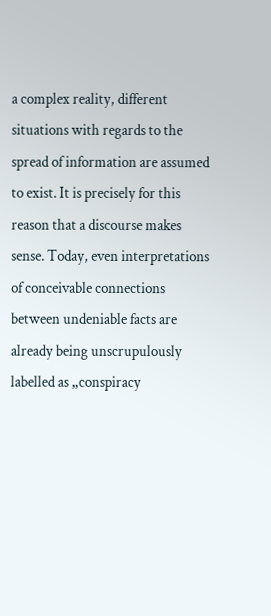a complex reality, different situations with regards to the spread of information are assumed to exist. It is precisely for this reason that a discourse makes sense. Today, even interpretations of conceivable connections between undeniable facts are already being unscrupulously labelled as „conspiracy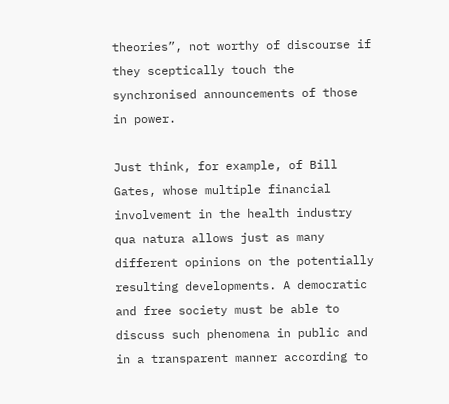theories”, not worthy of discourse if they sceptically touch the synchronised announcements of those in power.

Just think, for example, of Bill Gates, whose multiple financial involvement in the health industry qua natura allows just as many different opinions on the potentially resulting developments. A democratic and free society must be able to discuss such phenomena in public and in a transparent manner according to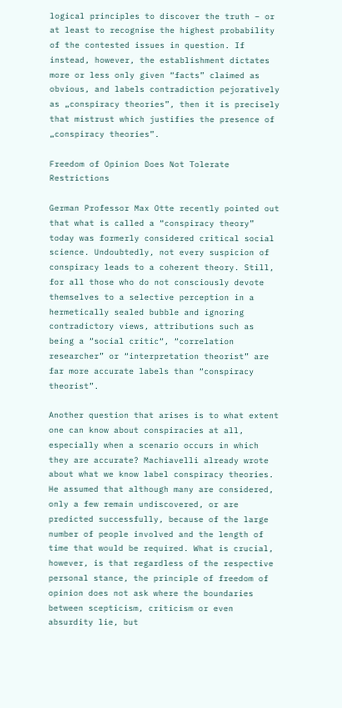logical principles to discover the truth – or at least to recognise the highest probability of the contested issues in question. If instead, however, the establishment dictates more or less only given “facts” claimed as obvious, and labels contradiction pejoratively as „conspiracy theories”, then it is precisely that mistrust which justifies the presence of „conspiracy theories”.

Freedom of Opinion Does Not Tolerate Restrictions

German Professor Max Otte recently pointed out that what is called a “conspiracy theory” today was formerly considered critical social science. Undoubtedly, not every suspicion of conspiracy leads to a coherent theory. Still, for all those who do not consciously devote themselves to a selective perception in a hermetically sealed bubble and ignoring contradictory views, attributions such as being a “social critic“, “correlation researcher” or “interpretation theorist” are far more accurate labels than “conspiracy theorist”.

Another question that arises is to what extent one can know about conspiracies at all, especially when a scenario occurs in which they are accurate? Machiavelli already wrote about what we know label conspiracy theories. He assumed that although many are considered, only a few remain undiscovered, or are predicted successfully, because of the large number of people involved and the length of time that would be required. What is crucial, however, is that regardless of the respective personal stance, the principle of freedom of opinion does not ask where the boundaries between scepticism, criticism or even absurdity lie, but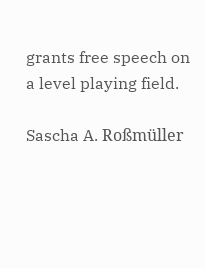grants free speech on a level playing field.

Sascha A. Roßmüller